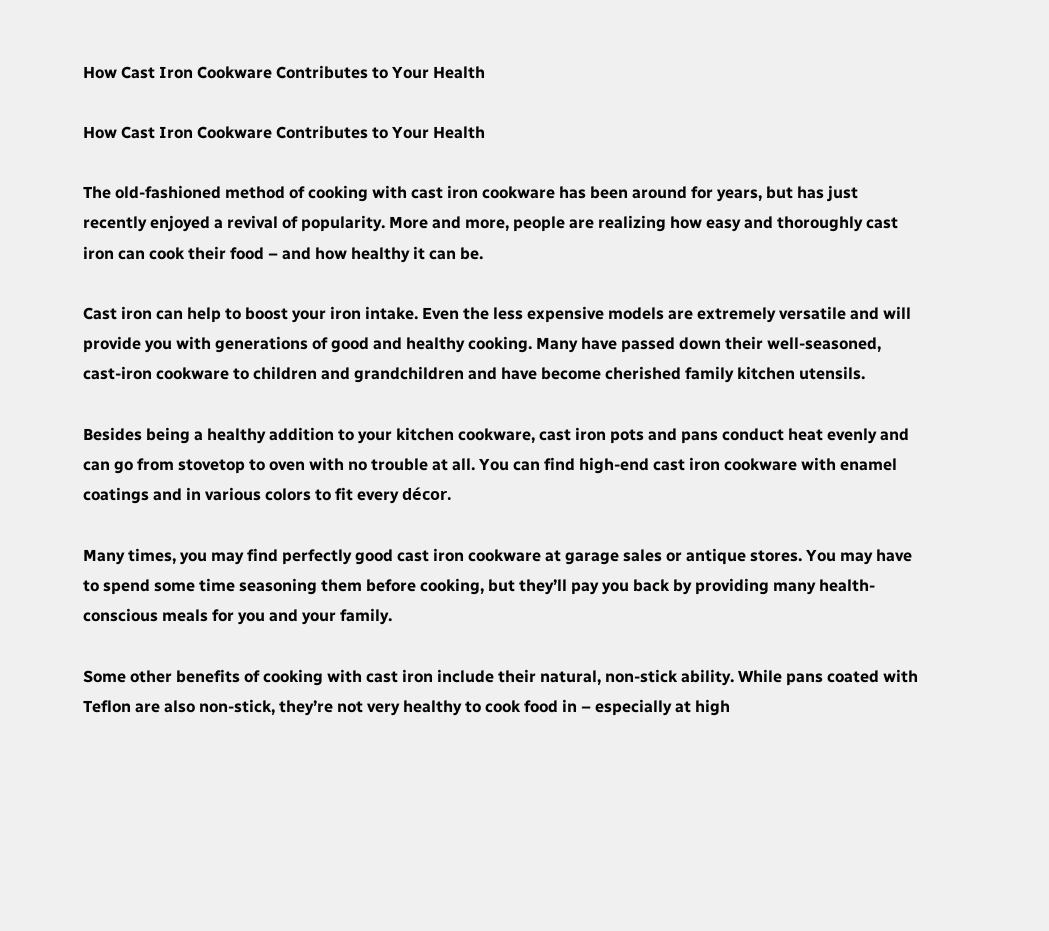How Cast Iron Cookware Contributes to Your Health

How Cast Iron Cookware Contributes to Your Health

The old-fashioned method of cooking with cast iron cookware has been around for years, but has just recently enjoyed a revival of popularity. More and more, people are realizing how easy and thoroughly cast iron can cook their food – and how healthy it can be.

Cast iron can help to boost your iron intake. Even the less expensive models are extremely versatile and will provide you with generations of good and healthy cooking. Many have passed down their well-seasoned, cast-iron cookware to children and grandchildren and have become cherished family kitchen utensils.

Besides being a healthy addition to your kitchen cookware, cast iron pots and pans conduct heat evenly and can go from stovetop to oven with no trouble at all. You can find high-end cast iron cookware with enamel coatings and in various colors to fit every décor.

Many times, you may find perfectly good cast iron cookware at garage sales or antique stores. You may have to spend some time seasoning them before cooking, but they’ll pay you back by providing many health-conscious meals for you and your family.

Some other benefits of cooking with cast iron include their natural, non-stick ability. While pans coated with Teflon are also non-stick, they’re not very healthy to cook food in – especially at high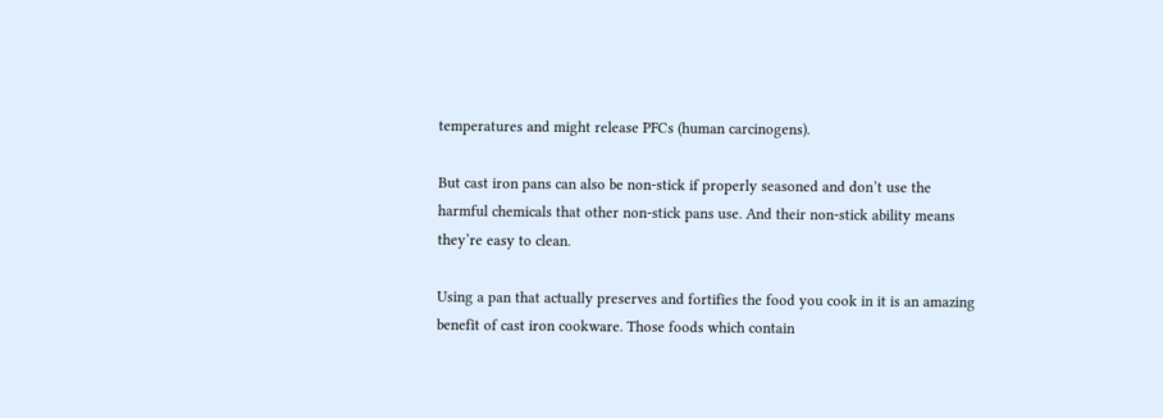temperatures and might release PFCs (human carcinogens).

But cast iron pans can also be non-stick if properly seasoned and don’t use the harmful chemicals that other non-stick pans use. And their non-stick ability means they’re easy to clean.

Using a pan that actually preserves and fortifies the food you cook in it is an amazing benefit of cast iron cookware. Those foods which contain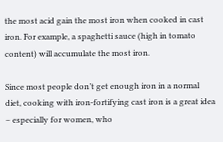the most acid gain the most iron when cooked in cast iron. For example, a spaghetti sauce (high in tomato content) will accumulate the most iron.

Since most people don’t get enough iron in a normal diet, cooking with iron-fortifying cast iron is a great idea – especially for women, who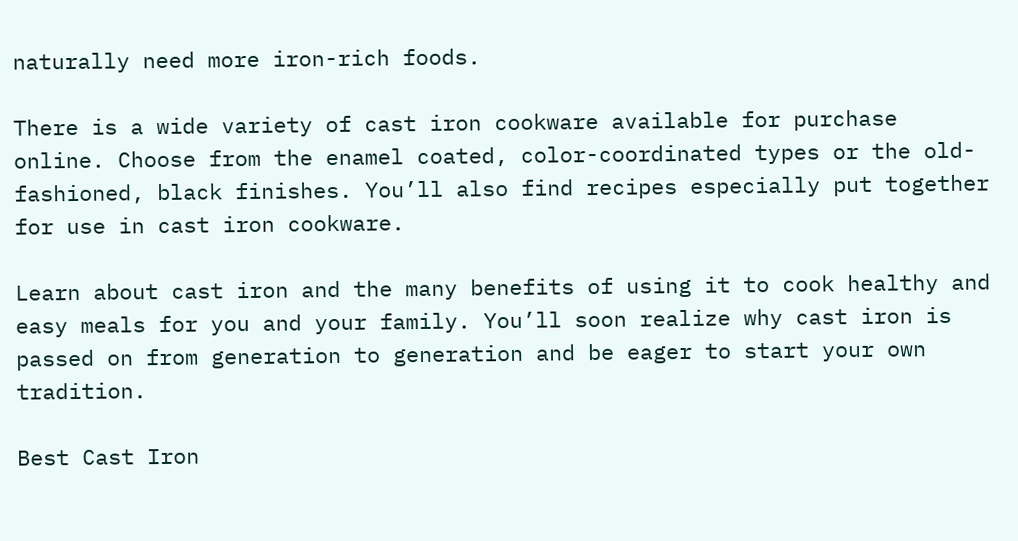naturally need more iron-rich foods.

There is a wide variety of cast iron cookware available for purchase online. Choose from the enamel coated, color-coordinated types or the old-fashioned, black finishes. You’ll also find recipes especially put together for use in cast iron cookware.

Learn about cast iron and the many benefits of using it to cook healthy and easy meals for you and your family. You’ll soon realize why cast iron is passed on from generation to generation and be eager to start your own tradition.

Best Cast Iron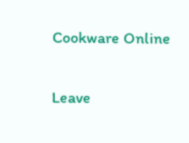Cookware Online

Leave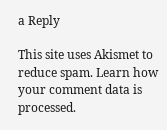a Reply

This site uses Akismet to reduce spam. Learn how your comment data is processed.